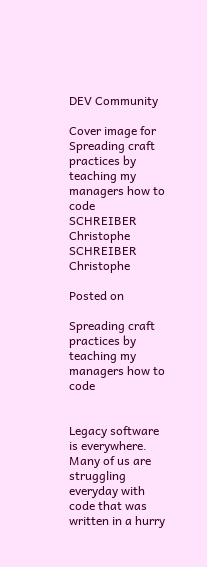DEV Community

Cover image for Spreading craft practices by teaching my managers how to code
SCHREIBER Christophe
SCHREIBER Christophe

Posted on

Spreading craft practices by teaching my managers how to code


Legacy software is everywhere. Many of us are struggling everyday with code that was written in a hurry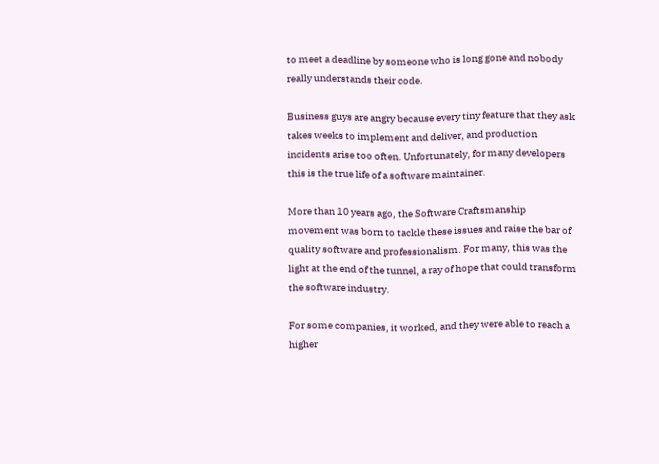to meet a deadline by someone who is long gone and nobody really understands their code.

Business guys are angry because every tiny feature that they ask takes weeks to implement and deliver, and production incidents arise too often. Unfortunately, for many developers this is the true life of a software maintainer.

More than 10 years ago, the Software Craftsmanship movement was born to tackle these issues and raise the bar of quality software and professionalism. For many, this was the light at the end of the tunnel, a ray of hope that could transform the software industry.

For some companies, it worked, and they were able to reach a higher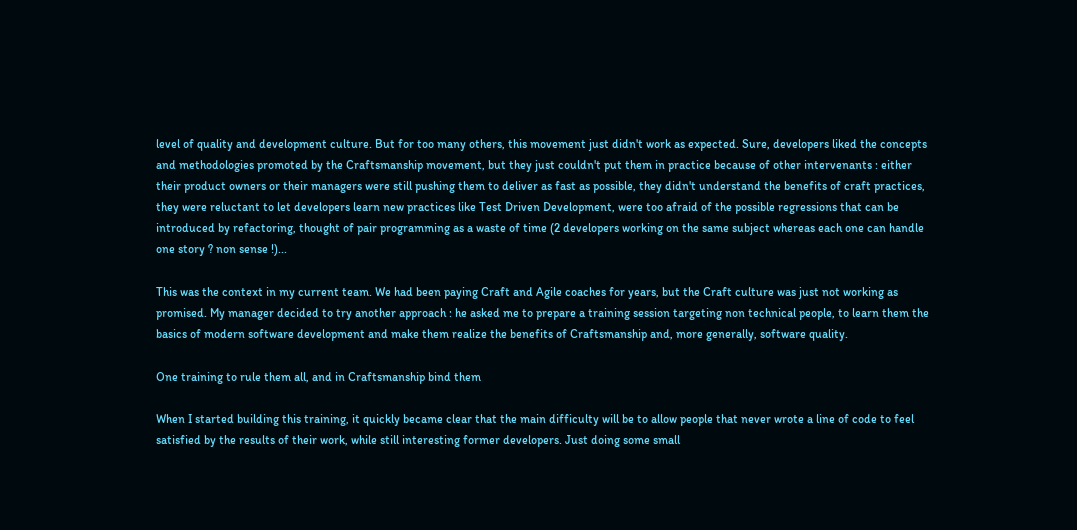level of quality and development culture. But for too many others, this movement just didn't work as expected. Sure, developers liked the concepts and methodologies promoted by the Craftsmanship movement, but they just couldn't put them in practice because of other intervenants : either their product owners or their managers were still pushing them to deliver as fast as possible, they didn't understand the benefits of craft practices, they were reluctant to let developers learn new practices like Test Driven Development, were too afraid of the possible regressions that can be introduced by refactoring, thought of pair programming as a waste of time (2 developers working on the same subject whereas each one can handle one story ? non sense !)...

This was the context in my current team. We had been paying Craft and Agile coaches for years, but the Craft culture was just not working as promised. My manager decided to try another approach : he asked me to prepare a training session targeting non technical people, to learn them the basics of modern software development and make them realize the benefits of Craftsmanship and, more generally, software quality.

One training to rule them all, and in Craftsmanship bind them

When I started building this training, it quickly became clear that the main difficulty will be to allow people that never wrote a line of code to feel satisfied by the results of their work, while still interesting former developers. Just doing some small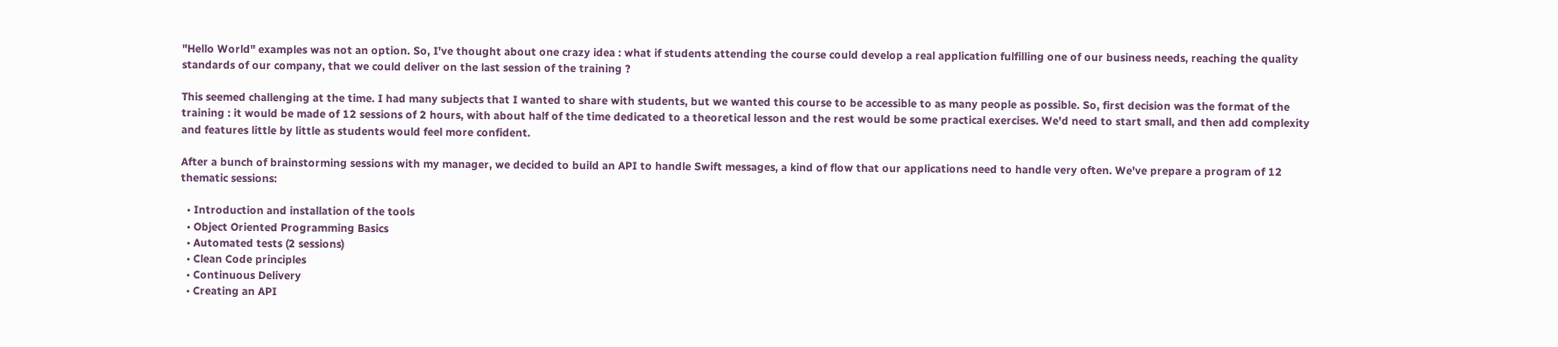"Hello World" examples was not an option. So, I've thought about one crazy idea : what if students attending the course could develop a real application fulfilling one of our business needs, reaching the quality standards of our company, that we could deliver on the last session of the training ?

This seemed challenging at the time. I had many subjects that I wanted to share with students, but we wanted this course to be accessible to as many people as possible. So, first decision was the format of the training : it would be made of 12 sessions of 2 hours, with about half of the time dedicated to a theoretical lesson and the rest would be some practical exercises. We'd need to start small, and then add complexity and features little by little as students would feel more confident.

After a bunch of brainstorming sessions with my manager, we decided to build an API to handle Swift messages, a kind of flow that our applications need to handle very often. We've prepare a program of 12 thematic sessions:

  • Introduction and installation of the tools
  • Object Oriented Programming Basics
  • Automated tests (2 sessions)
  • Clean Code principles
  • Continuous Delivery
  • Creating an API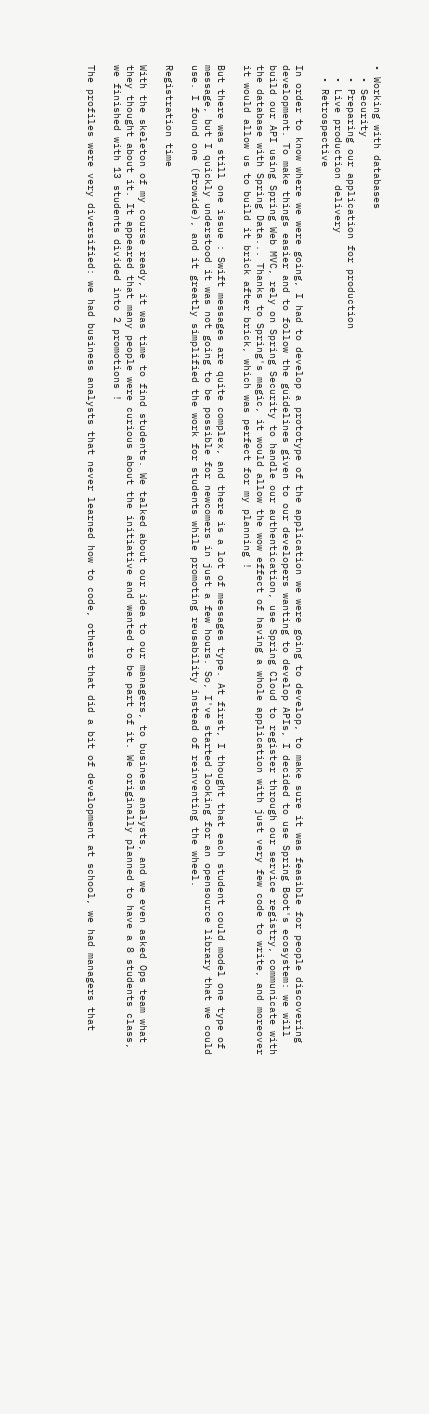• Working with databases
  • Security
  • Preparing our application for production
  • Live production delivery
  • Retrospective

In order to know where we were going, I had to develop a prototype of the application we were going to develop, to make sure it was feasible for people discovering development. To make things easier and to follow the guidelines given to our developers wanting to develop APIs, I decided to use Spring Boot's ecosystem: we will build our API using Spring Web MVC, rely on Spring Security to handle our authentication, use Spring Cloud to register through our service registry, communicate with the database with Spring Data... Thanks to Spring's magic, it would allow the wow effect of having a whole application with just very few code to write, and moreover it would allow us to build it brick after brick, which was perfect for my planning !

But there was still one issue : Swift messages are quite complex, and there is a lot of messages type. At first, I thought that each student could model one type of message, but I quickly understood it was not going to be possible for newcomers in just a few hours. So, I've started looking for an opensource library that we could use. I found one (Prowide), and it greatly simplified the work for students while promoting reusability instead of reinventing the wheel.

Registration time

With the skeleton of my course ready, it was time to find students. We talked about our idea to our managers, to business analysts, and we even asked Ops team what they thought about it. It appeared that many people were curious about the initiative and wanted to be part of it. We originally planned to have a 8 students class, we finished with 13 students divided into 2 promotions !

The profiles were very diversified: we had business analysts that never learned how to code, others that did a bit of development at school, we had managers that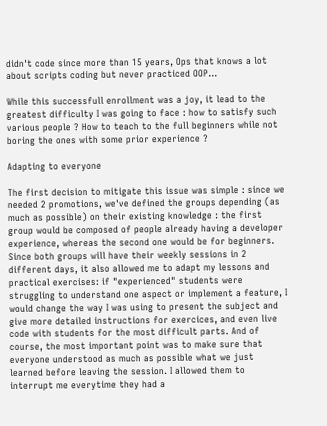didn't code since more than 15 years, Ops that knows a lot about scripts coding but never practiced OOP...

While this successfull enrollment was a joy, it lead to the greatest difficulty I was going to face : how to satisfy such various people ? How to teach to the full beginners while not boring the ones with some prior experience ?

Adapting to everyone

The first decision to mitigate this issue was simple : since we needed 2 promotions, we've defined the groups depending (as much as possible) on their existing knowledge : the first group would be composed of people already having a developer experience, whereas the second one would be for beginners. Since both groups will have their weekly sessions in 2 different days, it also allowed me to adapt my lessons and practical exercises: if "experienced" students were struggling to understand one aspect or implement a feature, I would change the way I was using to present the subject and give more detailed instructions for exercices, and even live code with students for the most difficult parts. And of course, the most important point was to make sure that everyone understood as much as possible what we just learned before leaving the session. I allowed them to interrupt me everytime they had a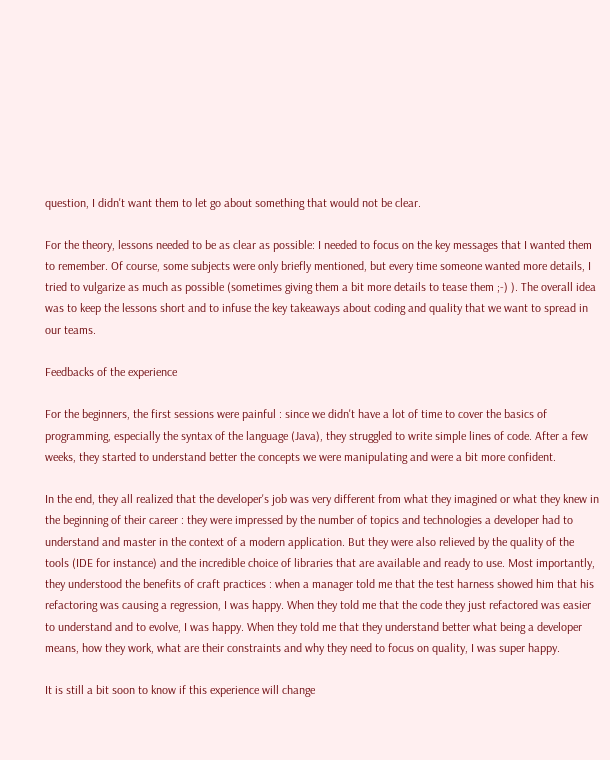question, I didn't want them to let go about something that would not be clear.

For the theory, lessons needed to be as clear as possible: I needed to focus on the key messages that I wanted them to remember. Of course, some subjects were only briefly mentioned, but every time someone wanted more details, I tried to vulgarize as much as possible (sometimes giving them a bit more details to tease them ;-) ). The overall idea was to keep the lessons short and to infuse the key takeaways about coding and quality that we want to spread in our teams.

Feedbacks of the experience

For the beginners, the first sessions were painful : since we didn't have a lot of time to cover the basics of programming, especially the syntax of the language (Java), they struggled to write simple lines of code. After a few weeks, they started to understand better the concepts we were manipulating and were a bit more confident.

In the end, they all realized that the developer's job was very different from what they imagined or what they knew in the beginning of their career : they were impressed by the number of topics and technologies a developer had to understand and master in the context of a modern application. But they were also relieved by the quality of the tools (IDE for instance) and the incredible choice of libraries that are available and ready to use. Most importantly, they understood the benefits of craft practices : when a manager told me that the test harness showed him that his refactoring was causing a regression, I was happy. When they told me that the code they just refactored was easier to understand and to evolve, I was happy. When they told me that they understand better what being a developer means, how they work, what are their constraints and why they need to focus on quality, I was super happy.

It is still a bit soon to know if this experience will change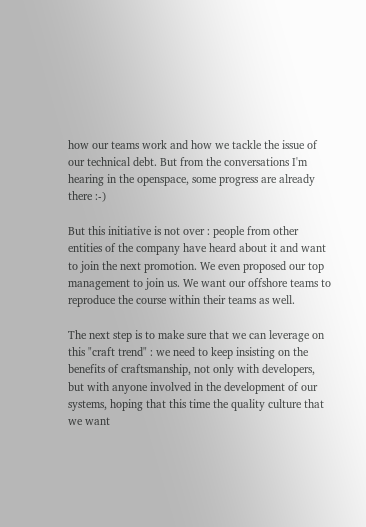how our teams work and how we tackle the issue of our technical debt. But from the conversations I'm hearing in the openspace, some progress are already there :-)

But this initiative is not over : people from other entities of the company have heard about it and want to join the next promotion. We even proposed our top management to join us. We want our offshore teams to reproduce the course within their teams as well.

The next step is to make sure that we can leverage on this "craft trend" : we need to keep insisting on the benefits of craftsmanship, not only with developers, but with anyone involved in the development of our systems, hoping that this time the quality culture that we want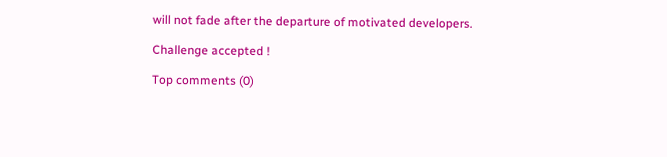will not fade after the departure of motivated developers.

Challenge accepted !

Top comments (0)